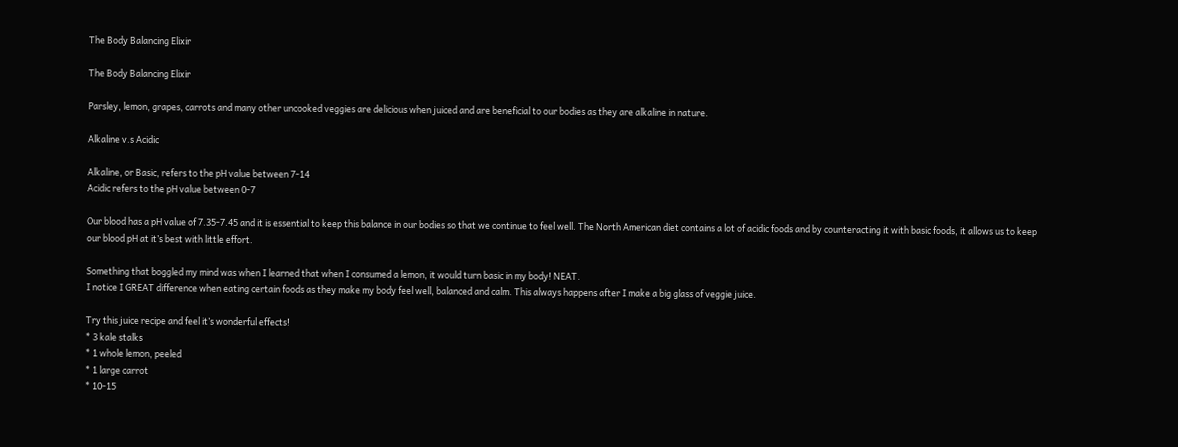The Body Balancing Elixir

The Body Balancing Elixir

Parsley, lemon, grapes, carrots and many other uncooked veggies are delicious when juiced and are beneficial to our bodies as they are alkaline in nature.

Alkaline v.s Acidic

Alkaline, or Basic, refers to the pH value between 7-14
Acidic refers to the pH value between 0-7

Our blood has a pH value of 7.35-7.45 and it is essential to keep this balance in our bodies so that we continue to feel well. The North American diet contains a lot of acidic foods and by counteracting it with basic foods, it allows us to keep our blood pH at it’s best with little effort.

Something that boggled my mind was when I learned that when I consumed a lemon, it would turn basic in my body! NEAT.
I notice I GREAT difference when eating certain foods as they make my body feel well, balanced and calm. This always happens after I make a big glass of veggie juice.

Try this juice recipe and feel it’s wonderful effects!
* 3 kale stalks
* 1 whole lemon, peeled
* 1 large carrot
* 10-15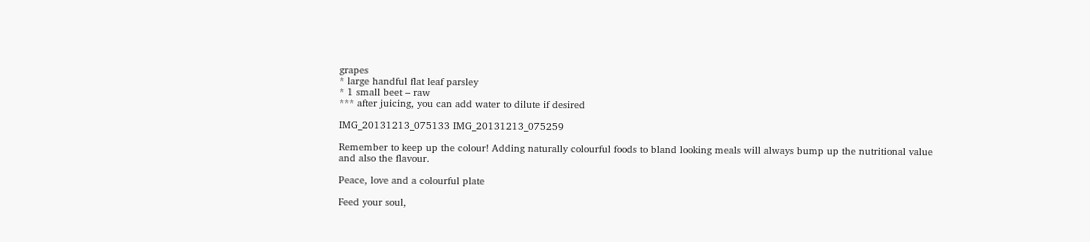grapes
* large handful flat leaf parsley
* 1 small beet – raw
*** after juicing, you can add water to dilute if desired

IMG_20131213_075133 IMG_20131213_075259

Remember to keep up the colour! Adding naturally colourful foods to bland looking meals will always bump up the nutritional value and also the flavour.

Peace, love and a colourful plate

Feed your soul,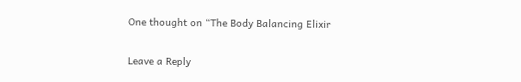One thought on “The Body Balancing Elixir

Leave a Reply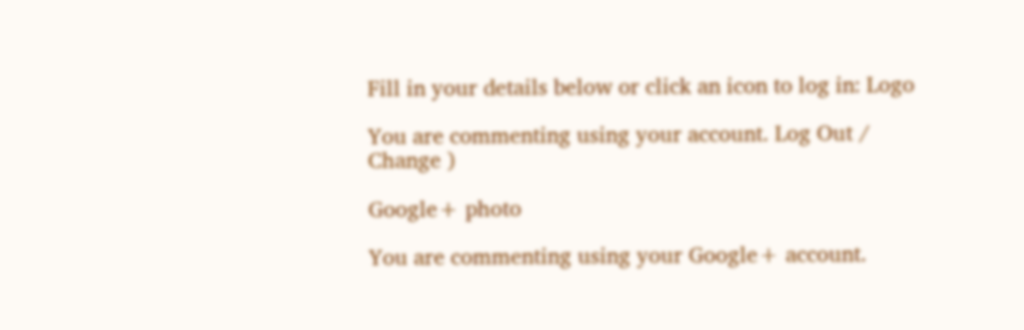Fill in your details below or click an icon to log in: Logo

You are commenting using your account. Log Out /  Change )

Google+ photo

You are commenting using your Google+ account.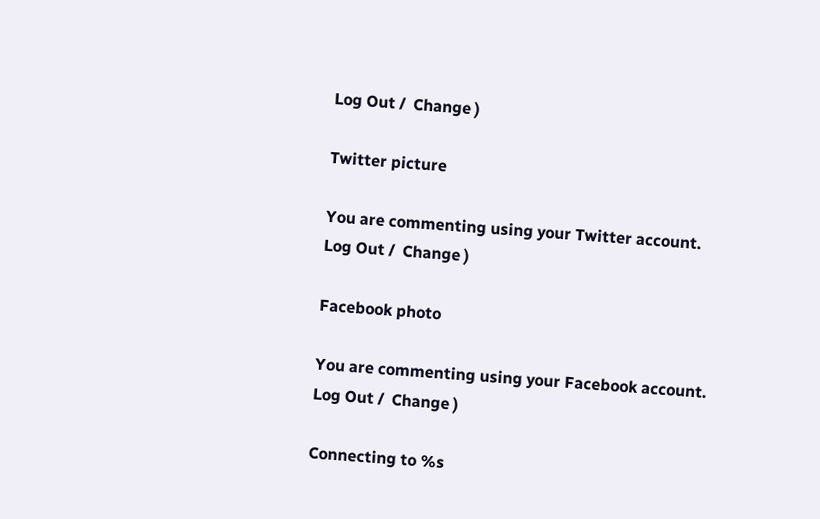Log Out /  Change )

Twitter picture

You are commenting using your Twitter account. Log Out /  Change )

Facebook photo

You are commenting using your Facebook account. Log Out /  Change )

Connecting to %s